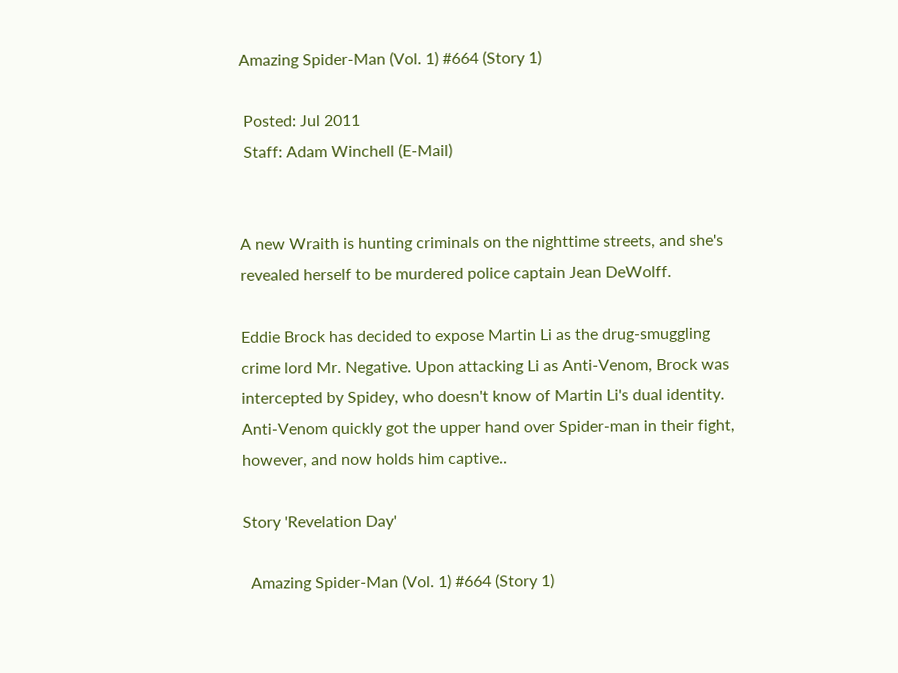Amazing Spider-Man (Vol. 1) #664 (Story 1)

 Posted: Jul 2011
 Staff: Adam Winchell (E-Mail)


A new Wraith is hunting criminals on the nighttime streets, and she's revealed herself to be murdered police captain Jean DeWolff.

Eddie Brock has decided to expose Martin Li as the drug-smuggling crime lord Mr. Negative. Upon attacking Li as Anti-Venom, Brock was intercepted by Spidey, who doesn't know of Martin Li's dual identity. Anti-Venom quickly got the upper hand over Spider-man in their fight, however, and now holds him captive..

Story 'Revelation Day'

  Amazing Spider-Man (Vol. 1) #664 (Story 1)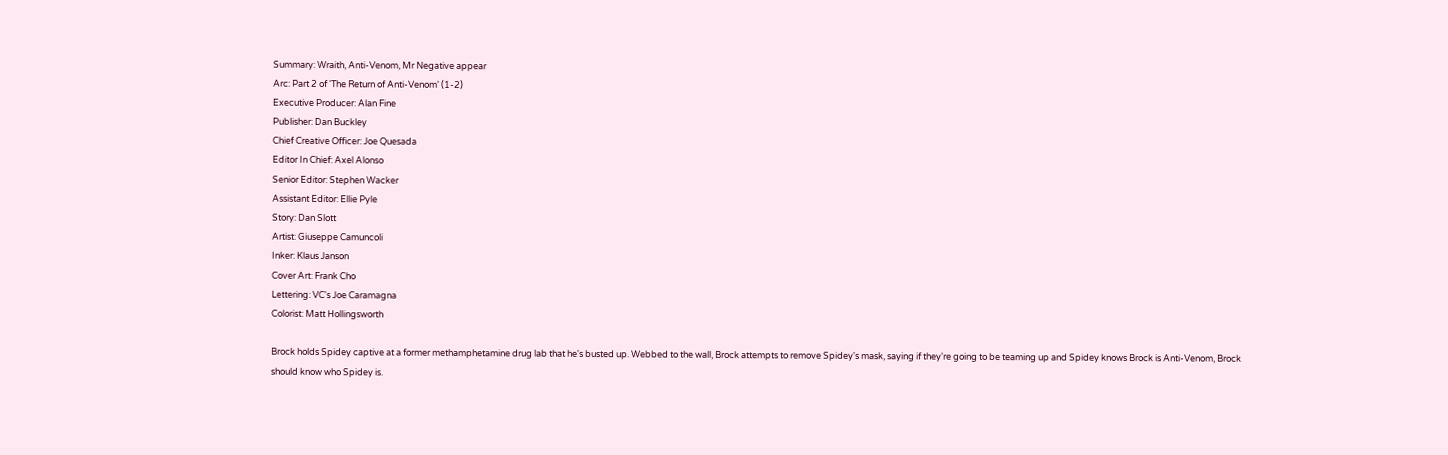Summary: Wraith, Anti-Venom, Mr Negative appear
Arc: Part 2 of 'The Return of Anti-Venom' (1-2)
Executive Producer: Alan Fine
Publisher: Dan Buckley
Chief Creative Officer: Joe Quesada
Editor In Chief: Axel Alonso
Senior Editor: Stephen Wacker
Assistant Editor: Ellie Pyle
Story: Dan Slott
Artist: Giuseppe Camuncoli
Inker: Klaus Janson
Cover Art: Frank Cho
Lettering: VC's Joe Caramagna
Colorist: Matt Hollingsworth

Brock holds Spidey captive at a former methamphetamine drug lab that he's busted up. Webbed to the wall, Brock attempts to remove Spidey's mask, saying if they're going to be teaming up and Spidey knows Brock is Anti-Venom, Brock should know who Spidey is.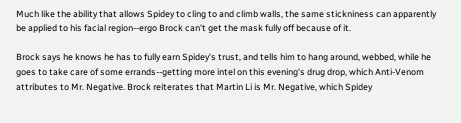Much like the ability that allows Spidey to cling to and climb walls, the same stickniness can apparently be applied to his facial region--ergo Brock can't get the mask fully off because of it.

Brock says he knows he has to fully earn Spidey's trust, and tells him to hang around, webbed, while he goes to take care of some errands--getting more intel on this evening's drug drop, which Anti-Venom attributes to Mr. Negative. Brock reiterates that Martin Li is Mr. Negative, which Spidey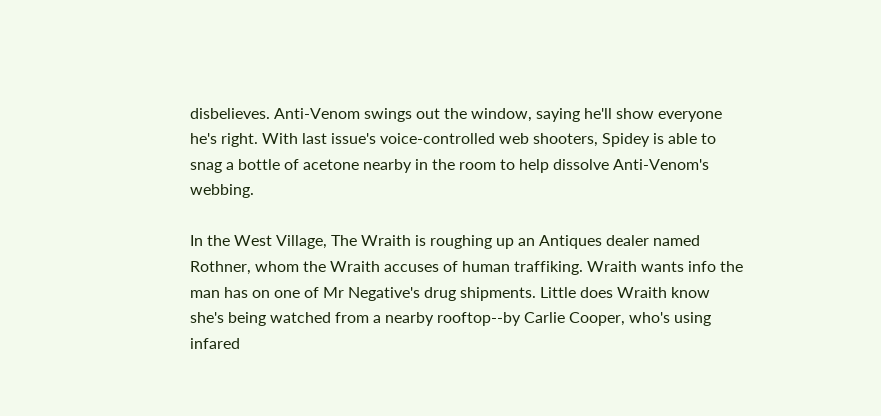disbelieves. Anti-Venom swings out the window, saying he'll show everyone he's right. With last issue's voice-controlled web shooters, Spidey is able to snag a bottle of acetone nearby in the room to help dissolve Anti-Venom's webbing.

In the West Village, The Wraith is roughing up an Antiques dealer named Rothner, whom the Wraith accuses of human traffiking. Wraith wants info the man has on one of Mr Negative's drug shipments. Little does Wraith know she's being watched from a nearby rooftop--by Carlie Cooper, who's using infared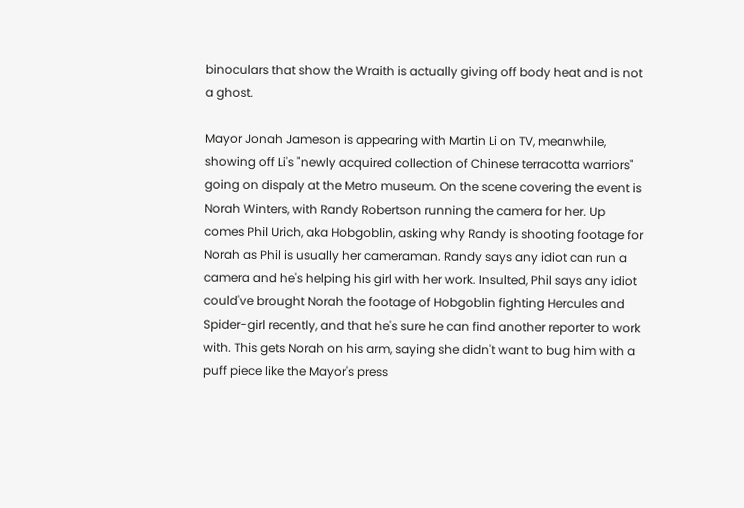binoculars that show the Wraith is actually giving off body heat and is not a ghost.

Mayor Jonah Jameson is appearing with Martin Li on TV, meanwhile, showing off Li's "newly acquired collection of Chinese terracotta warriors" going on dispaly at the Metro museum. On the scene covering the event is Norah Winters, with Randy Robertson running the camera for her. Up comes Phil Urich, aka Hobgoblin, asking why Randy is shooting footage for Norah as Phil is usually her cameraman. Randy says any idiot can run a camera and he's helping his girl with her work. Insulted, Phil says any idiot could've brought Norah the footage of Hobgoblin fighting Hercules and Spider-girl recently, and that he's sure he can find another reporter to work with. This gets Norah on his arm, saying she didn't want to bug him with a puff piece like the Mayor's press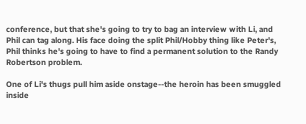conference, but that she's going to try to bag an interview with Li, and Phil can tag along. His face doing the split Phil/Hobby thing like Peter's, Phil thinks he's going to have to find a permanent solution to the Randy Robertson problem.

One of Li's thugs pull him aside onstage--the heroin has been smuggled inside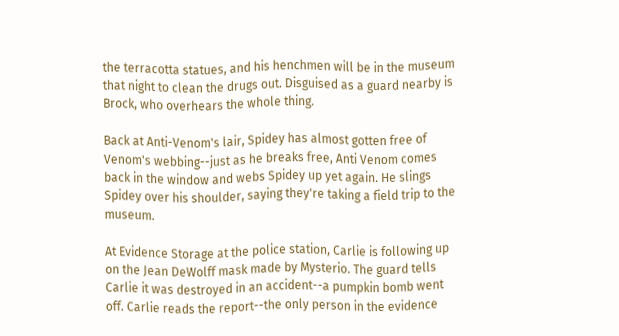the terracotta statues, and his henchmen will be in the museum that night to clean the drugs out. Disguised as a guard nearby is Brock, who overhears the whole thing.

Back at Anti-Venom's lair, Spidey has almost gotten free of Venom's webbing--just as he breaks free, Anti Venom comes back in the window and webs Spidey up yet again. He slings Spidey over his shoulder, saying they're taking a field trip to the museum.

At Evidence Storage at the police station, Carlie is following up on the Jean DeWolff mask made by Mysterio. The guard tells Carlie it was destroyed in an accident--a pumpkin bomb went off. Carlie reads the report--the only person in the evidence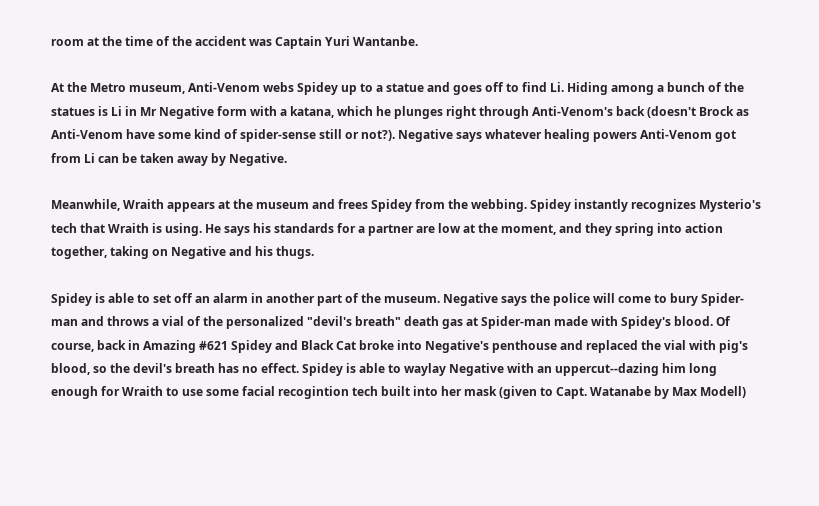room at the time of the accident was Captain Yuri Wantanbe.

At the Metro museum, Anti-Venom webs Spidey up to a statue and goes off to find Li. Hiding among a bunch of the statues is Li in Mr Negative form with a katana, which he plunges right through Anti-Venom's back (doesn't Brock as Anti-Venom have some kind of spider-sense still or not?). Negative says whatever healing powers Anti-Venom got from Li can be taken away by Negative.

Meanwhile, Wraith appears at the museum and frees Spidey from the webbing. Spidey instantly recognizes Mysterio's tech that Wraith is using. He says his standards for a partner are low at the moment, and they spring into action together, taking on Negative and his thugs.

Spidey is able to set off an alarm in another part of the museum. Negative says the police will come to bury Spider-man and throws a vial of the personalized "devil's breath" death gas at Spider-man made with Spidey's blood. Of course, back in Amazing #621 Spidey and Black Cat broke into Negative's penthouse and replaced the vial with pig's blood, so the devil's breath has no effect. Spidey is able to waylay Negative with an uppercut--dazing him long enough for Wraith to use some facial recogintion tech built into her mask (given to Capt. Watanabe by Max Modell)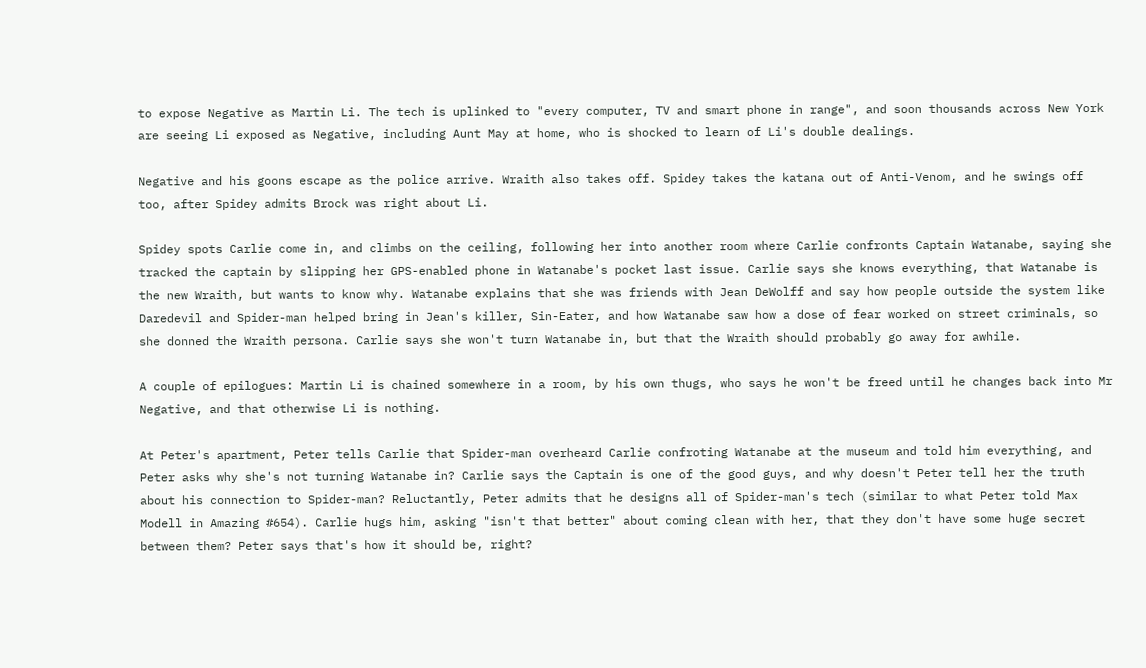to expose Negative as Martin Li. The tech is uplinked to "every computer, TV and smart phone in range", and soon thousands across New York are seeing Li exposed as Negative, including Aunt May at home, who is shocked to learn of Li's double dealings.

Negative and his goons escape as the police arrive. Wraith also takes off. Spidey takes the katana out of Anti-Venom, and he swings off too, after Spidey admits Brock was right about Li.

Spidey spots Carlie come in, and climbs on the ceiling, following her into another room where Carlie confronts Captain Watanabe, saying she tracked the captain by slipping her GPS-enabled phone in Watanabe's pocket last issue. Carlie says she knows everything, that Watanabe is the new Wraith, but wants to know why. Watanabe explains that she was friends with Jean DeWolff and say how people outside the system like Daredevil and Spider-man helped bring in Jean's killer, Sin-Eater, and how Watanabe saw how a dose of fear worked on street criminals, so she donned the Wraith persona. Carlie says she won't turn Watanabe in, but that the Wraith should probably go away for awhile.

A couple of epilogues: Martin Li is chained somewhere in a room, by his own thugs, who says he won't be freed until he changes back into Mr Negative, and that otherwise Li is nothing.

At Peter's apartment, Peter tells Carlie that Spider-man overheard Carlie confroting Watanabe at the museum and told him everything, and Peter asks why she's not turning Watanabe in? Carlie says the Captain is one of the good guys, and why doesn't Peter tell her the truth about his connection to Spider-man? Reluctantly, Peter admits that he designs all of Spider-man's tech (similar to what Peter told Max Modell in Amazing #654). Carlie hugs him, asking "isn't that better" about coming clean with her, that they don't have some huge secret between them? Peter says that's how it should be, right?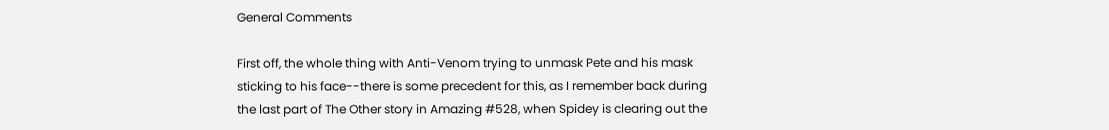General Comments

First off, the whole thing with Anti-Venom trying to unmask Pete and his mask sticking to his face--there is some precedent for this, as I remember back during the last part of The Other story in Amazing #528, when Spidey is clearing out the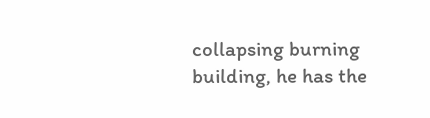collapsing burning building, he has the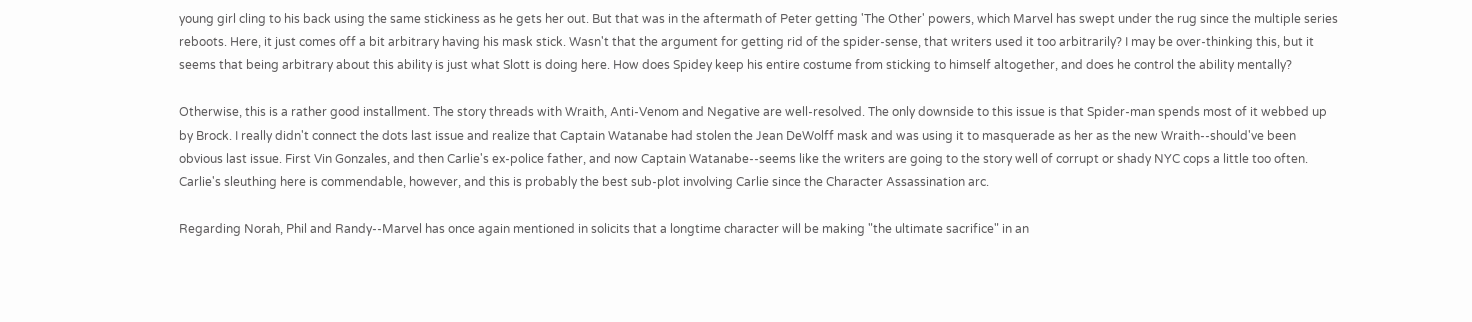young girl cling to his back using the same stickiness as he gets her out. But that was in the aftermath of Peter getting 'The Other' powers, which Marvel has swept under the rug since the multiple series reboots. Here, it just comes off a bit arbitrary having his mask stick. Wasn't that the argument for getting rid of the spider-sense, that writers used it too arbitrarily? I may be over-thinking this, but it seems that being arbitrary about this ability is just what Slott is doing here. How does Spidey keep his entire costume from sticking to himself altogether, and does he control the ability mentally?

Otherwise, this is a rather good installment. The story threads with Wraith, Anti-Venom and Negative are well-resolved. The only downside to this issue is that Spider-man spends most of it webbed up by Brock. I really didn't connect the dots last issue and realize that Captain Watanabe had stolen the Jean DeWolff mask and was using it to masquerade as her as the new Wraith--should've been obvious last issue. First Vin Gonzales, and then Carlie's ex-police father, and now Captain Watanabe--seems like the writers are going to the story well of corrupt or shady NYC cops a little too often. Carlie's sleuthing here is commendable, however, and this is probably the best sub-plot involving Carlie since the Character Assassination arc.

Regarding Norah, Phil and Randy--Marvel has once again mentioned in solicits that a longtime character will be making "the ultimate sacrifice" in an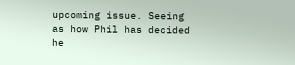upcoming issue. Seeing as how Phil has decided he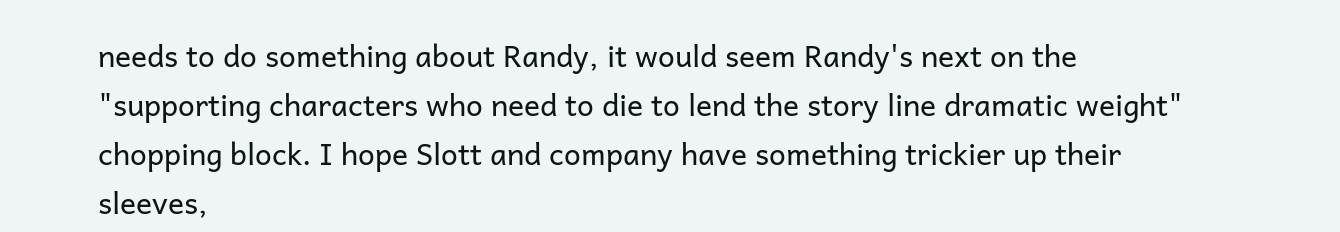needs to do something about Randy, it would seem Randy's next on the "supporting characters who need to die to lend the story line dramatic weight" chopping block. I hope Slott and company have something trickier up their sleeves,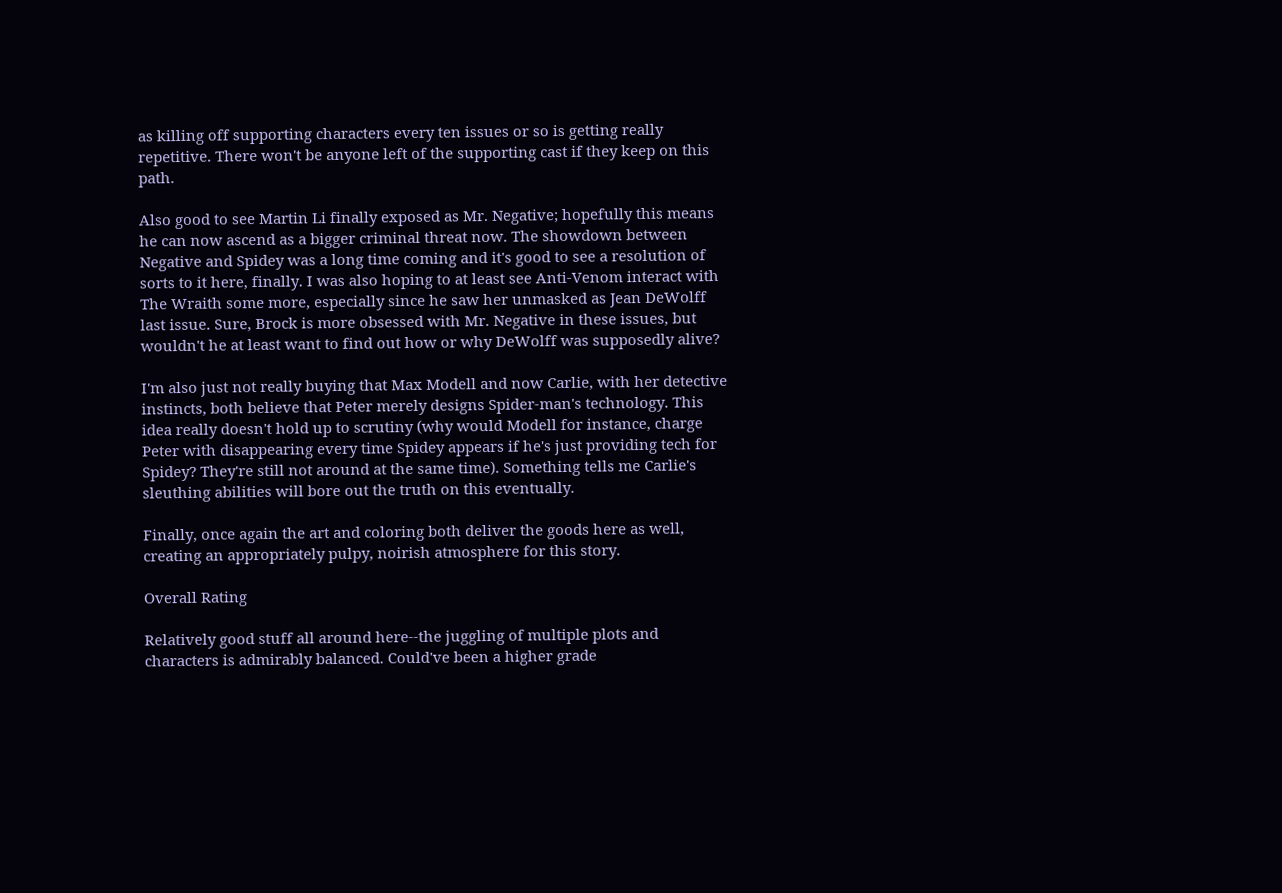as killing off supporting characters every ten issues or so is getting really repetitive. There won't be anyone left of the supporting cast if they keep on this path.

Also good to see Martin Li finally exposed as Mr. Negative; hopefully this means he can now ascend as a bigger criminal threat now. The showdown between Negative and Spidey was a long time coming and it's good to see a resolution of sorts to it here, finally. I was also hoping to at least see Anti-Venom interact with The Wraith some more, especially since he saw her unmasked as Jean DeWolff last issue. Sure, Brock is more obsessed with Mr. Negative in these issues, but wouldn't he at least want to find out how or why DeWolff was supposedly alive?

I'm also just not really buying that Max Modell and now Carlie, with her detective instincts, both believe that Peter merely designs Spider-man's technology. This idea really doesn't hold up to scrutiny (why would Modell for instance, charge Peter with disappearing every time Spidey appears if he's just providing tech for Spidey? They're still not around at the same time). Something tells me Carlie's sleuthing abilities will bore out the truth on this eventually.

Finally, once again the art and coloring both deliver the goods here as well, creating an appropriately pulpy, noirish atmosphere for this story.

Overall Rating

Relatively good stuff all around here--the juggling of multiple plots and characters is admirably balanced. Could've been a higher grade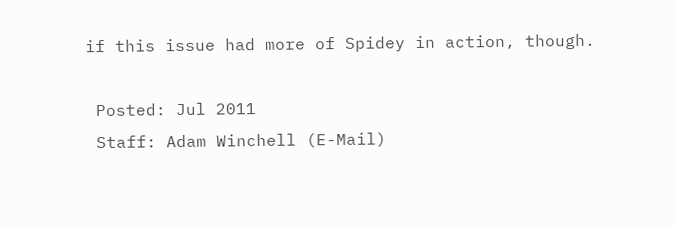if this issue had more of Spidey in action, though.

 Posted: Jul 2011
 Staff: Adam Winchell (E-Mail)